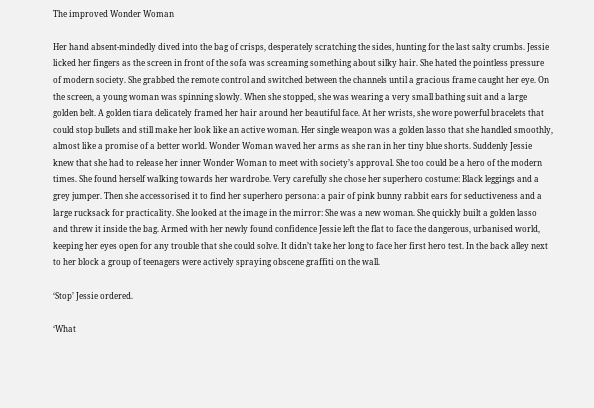The improved Wonder Woman

Her hand absent-mindedly dived into the bag of crisps, desperately scratching the sides, hunting for the last salty crumbs. Jessie licked her fingers as the screen in front of the sofa was screaming something about silky hair. She hated the pointless pressure of modern society. She grabbed the remote control and switched between the channels until a gracious frame caught her eye. On the screen, a young woman was spinning slowly. When she stopped, she was wearing a very small bathing suit and a large golden belt. A golden tiara delicately framed her hair around her beautiful face. At her wrists, she wore powerful bracelets that could stop bullets and still make her look like an active woman. Her single weapon was a golden lasso that she handled smoothly, almost like a promise of a better world. Wonder Woman waved her arms as she ran in her tiny blue shorts. Suddenly Jessie knew that she had to release her inner Wonder Woman to meet with society’s approval. She too could be a hero of the modern times. She found herself walking towards her wardrobe. Very carefully she chose her superhero costume: Black leggings and a grey jumper. Then she accessorised it to find her superhero persona: a pair of pink bunny rabbit ears for seductiveness and a large rucksack for practicality. She looked at the image in the mirror: She was a new woman. She quickly built a golden lasso and threw it inside the bag. Armed with her newly found confidence Jessie left the flat to face the dangerous, urbanised world, keeping her eyes open for any trouble that she could solve. It didn’t take her long to face her first hero test. In the back alley next to her block a group of teenagers were actively spraying obscene graffiti on the wall.

‘Stop’ Jessie ordered.

‘What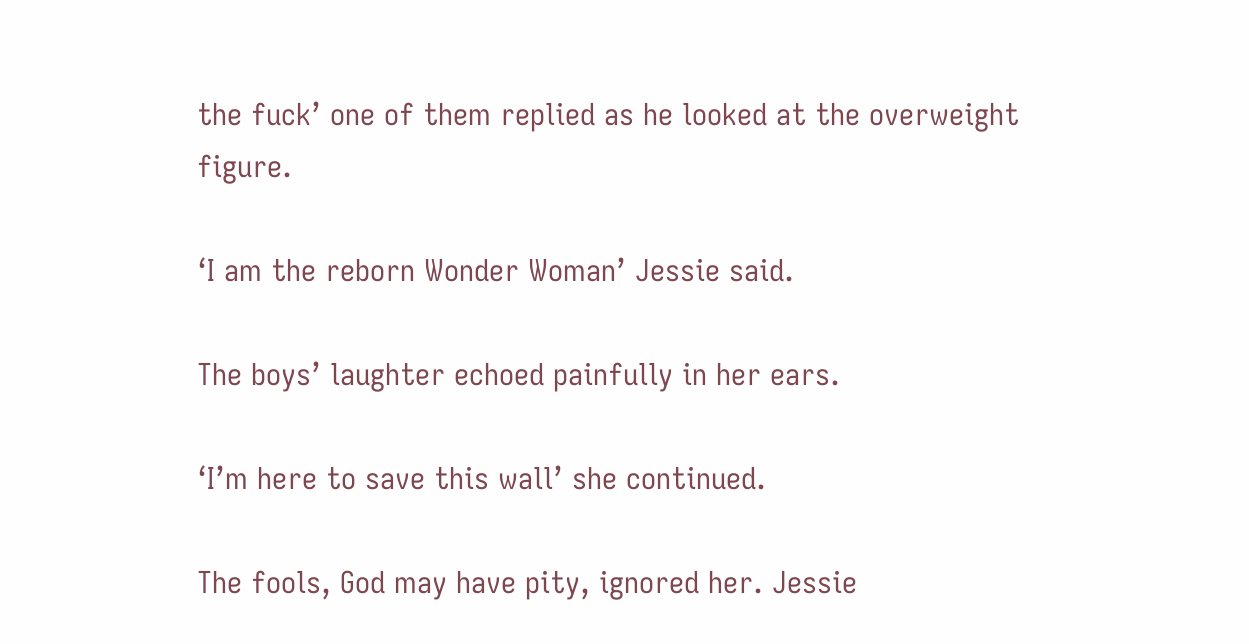the fuck’ one of them replied as he looked at the overweight figure.

‘I am the reborn Wonder Woman’ Jessie said.

The boys’ laughter echoed painfully in her ears.

‘I’m here to save this wall’ she continued.

The fools, God may have pity, ignored her. Jessie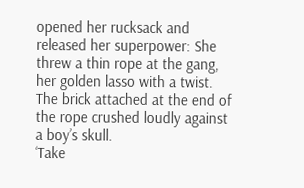opened her rucksack and released her superpower: She threw a thin rope at the gang, her golden lasso with a twist. The brick attached at the end of the rope crushed loudly against a boy’s skull.
‘Take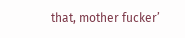that, mother fucker’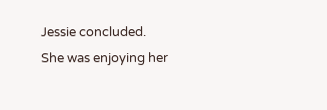Jessie concluded. She was enjoying her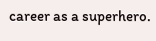career as a superhero.